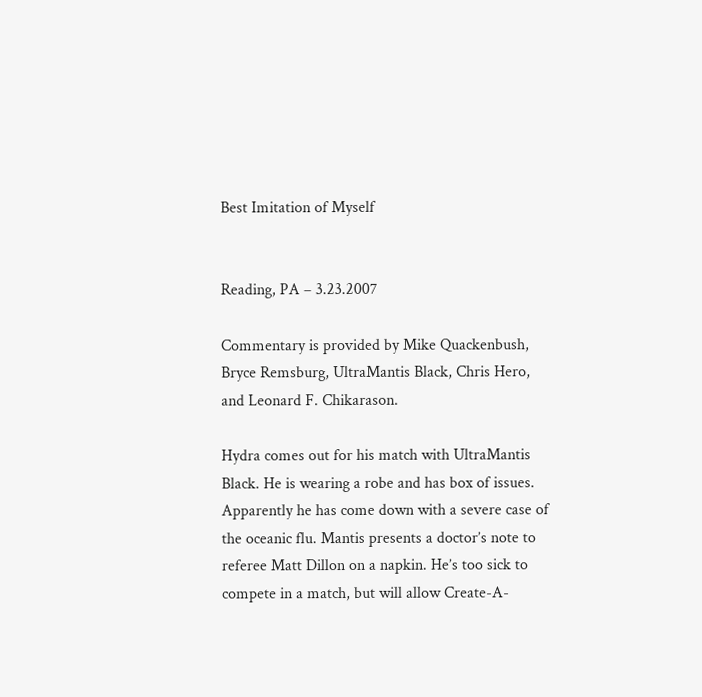Best Imitation of Myself


Reading, PA – 3.23.2007

Commentary is provided by Mike Quackenbush, Bryce Remsburg, UltraMantis Black, Chris Hero, and Leonard F. Chikarason.

Hydra comes out for his match with UltraMantis Black. He is wearing a robe and has box of issues. Apparently he has come down with a severe case of the oceanic flu. Mantis presents a doctor’s note to referee Matt Dillon on a napkin. He’s too sick to compete in a match, but will allow Create-A-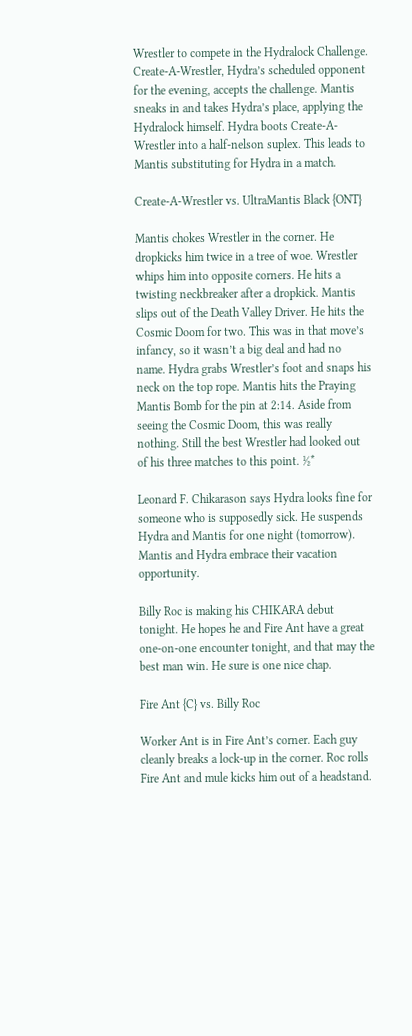Wrestler to compete in the Hydralock Challenge. Create-A-Wrestler, Hydra’s scheduled opponent for the evening, accepts the challenge. Mantis sneaks in and takes Hydra’s place, applying the Hydralock himself. Hydra boots Create-A-Wrestler into a half-nelson suplex. This leads to Mantis substituting for Hydra in a match.

Create-A-Wrestler vs. UltraMantis Black {ONT}

Mantis chokes Wrestler in the corner. He dropkicks him twice in a tree of woe. Wrestler whips him into opposite corners. He hits a twisting neckbreaker after a dropkick. Mantis slips out of the Death Valley Driver. He hits the Cosmic Doom for two. This was in that move’s infancy, so it wasn’t a big deal and had no name. Hydra grabs Wrestler’s foot and snaps his neck on the top rope. Mantis hits the Praying Mantis Bomb for the pin at 2:14. Aside from seeing the Cosmic Doom, this was really nothing. Still the best Wrestler had looked out of his three matches to this point. ½*

Leonard F. Chikarason says Hydra looks fine for someone who is supposedly sick. He suspends Hydra and Mantis for one night (tomorrow). Mantis and Hydra embrace their vacation opportunity.

Billy Roc is making his CHIKARA debut tonight. He hopes he and Fire Ant have a great one-on-one encounter tonight, and that may the best man win. He sure is one nice chap.

Fire Ant {C} vs. Billy Roc

Worker Ant is in Fire Ant’s corner. Each guy cleanly breaks a lock-up in the corner. Roc rolls Fire Ant and mule kicks him out of a headstand.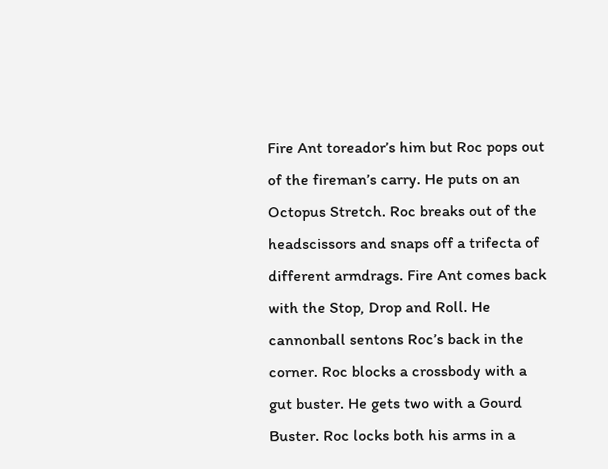Fire Ant toreador’s him but Roc pops out of the fireman’s carry. He puts on an Octopus Stretch. Roc breaks out of the headscissors and snaps off a trifecta of different armdrags. Fire Ant comes back with the Stop, Drop and Roll. He cannonball sentons Roc’s back in the corner. Roc blocks a crossbody with a gut buster. He gets two with a Gourd Buster. Roc locks both his arms in a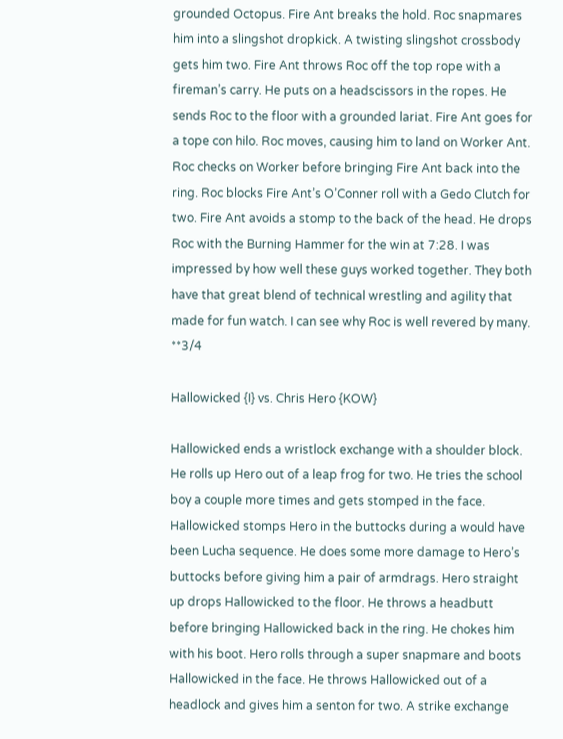grounded Octopus. Fire Ant breaks the hold. Roc snapmares him into a slingshot dropkick. A twisting slingshot crossbody gets him two. Fire Ant throws Roc off the top rope with a fireman’s carry. He puts on a headscissors in the ropes. He sends Roc to the floor with a grounded lariat. Fire Ant goes for a tope con hilo. Roc moves, causing him to land on Worker Ant. Roc checks on Worker before bringing Fire Ant back into the ring. Roc blocks Fire Ant’s O’Conner roll with a Gedo Clutch for two. Fire Ant avoids a stomp to the back of the head. He drops Roc with the Burning Hammer for the win at 7:28. I was impressed by how well these guys worked together. They both have that great blend of technical wrestling and agility that made for fun watch. I can see why Roc is well revered by many. **3/4

Hallowicked {I} vs. Chris Hero {KOW}

Hallowicked ends a wristlock exchange with a shoulder block. He rolls up Hero out of a leap frog for two. He tries the school boy a couple more times and gets stomped in the face. Hallowicked stomps Hero in the buttocks during a would have been Lucha sequence. He does some more damage to Hero’s buttocks before giving him a pair of armdrags. Hero straight up drops Hallowicked to the floor. He throws a headbutt before bringing Hallowicked back in the ring. He chokes him with his boot. Hero rolls through a super snapmare and boots Hallowicked in the face. He throws Hallowicked out of a headlock and gives him a senton for two. A strike exchange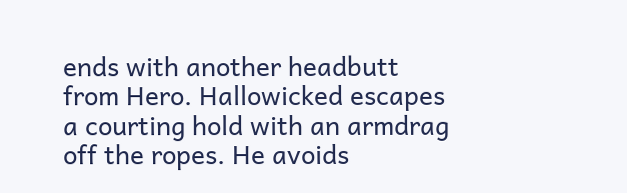ends with another headbutt from Hero. Hallowicked escapes a courting hold with an armdrag off the ropes. He avoids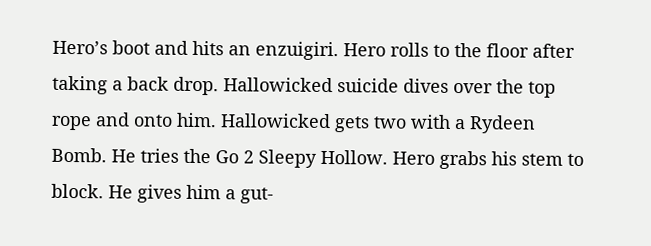Hero’s boot and hits an enzuigiri. Hero rolls to the floor after taking a back drop. Hallowicked suicide dives over the top rope and onto him. Hallowicked gets two with a Rydeen Bomb. He tries the Go 2 Sleepy Hollow. Hero grabs his stem to block. He gives him a gut-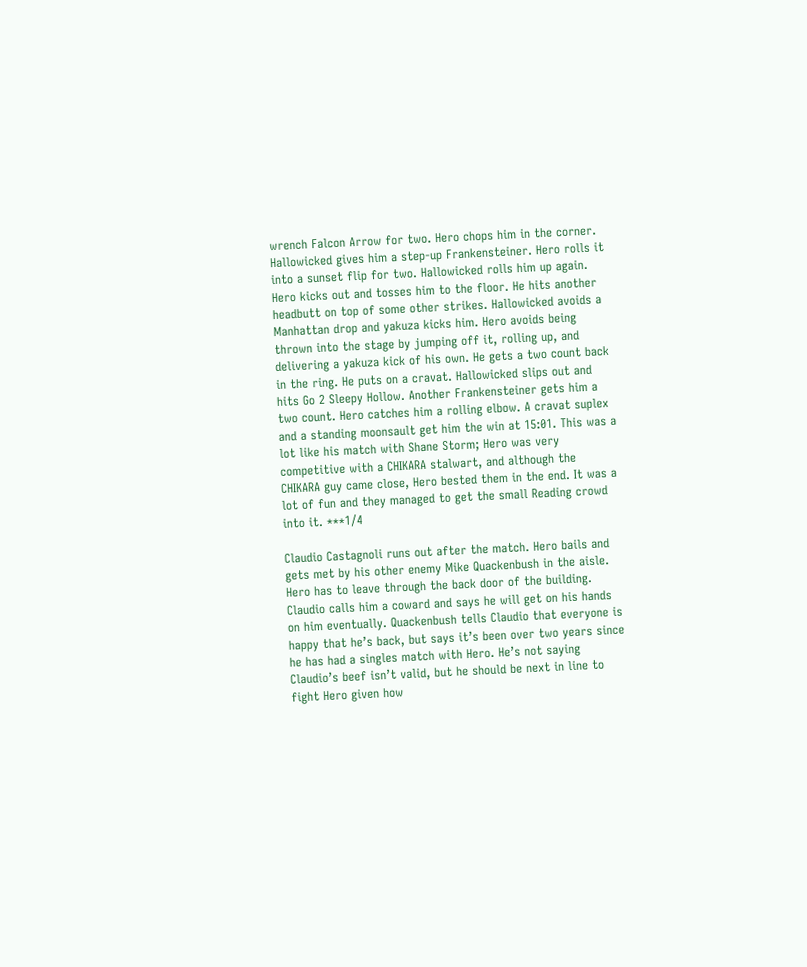wrench Falcon Arrow for two. Hero chops him in the corner. Hallowicked gives him a step-up Frankensteiner. Hero rolls it into a sunset flip for two. Hallowicked rolls him up again. Hero kicks out and tosses him to the floor. He hits another headbutt on top of some other strikes. Hallowicked avoids a Manhattan drop and yakuza kicks him. Hero avoids being thrown into the stage by jumping off it, rolling up, and delivering a yakuza kick of his own. He gets a two count back in the ring. He puts on a cravat. Hallowicked slips out and hits Go 2 Sleepy Hollow. Another Frankensteiner gets him a two count. Hero catches him a rolling elbow. A cravat suplex and a standing moonsault get him the win at 15:01. This was a lot like his match with Shane Storm; Hero was very competitive with a CHIKARA stalwart, and although the CHIKARA guy came close, Hero bested them in the end. It was a lot of fun and they managed to get the small Reading crowd into it. ***1/4

Claudio Castagnoli runs out after the match. Hero bails and gets met by his other enemy Mike Quackenbush in the aisle. Hero has to leave through the back door of the building. Claudio calls him a coward and says he will get on his hands on him eventually. Quackenbush tells Claudio that everyone is happy that he’s back, but says it’s been over two years since he has had a singles match with Hero. He’s not saying Claudio’s beef isn’t valid, but he should be next in line to fight Hero given how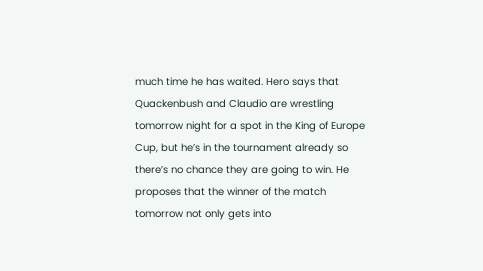much time he has waited. Hero says that Quackenbush and Claudio are wrestling tomorrow night for a spot in the King of Europe Cup, but he’s in the tournament already so there’s no chance they are going to win. He proposes that the winner of the match tomorrow not only gets into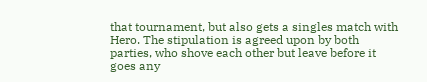that tournament, but also gets a singles match with Hero. The stipulation is agreed upon by both parties, who shove each other but leave before it goes any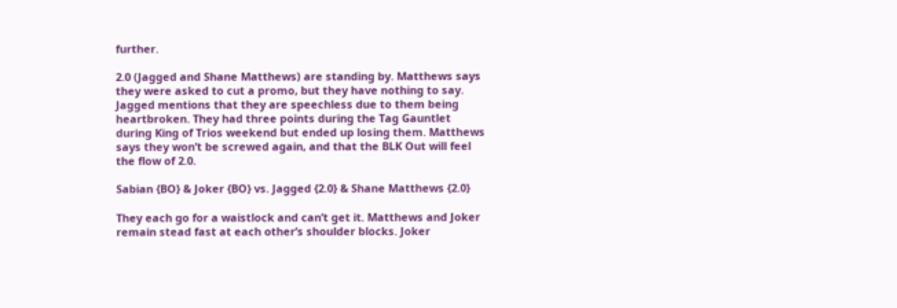further.

2.0 (Jagged and Shane Matthews) are standing by. Matthews says they were asked to cut a promo, but they have nothing to say. Jagged mentions that they are speechless due to them being heartbroken. They had three points during the Tag Gauntlet during King of Trios weekend but ended up losing them. Matthews says they won’t be screwed again, and that the BLK Out will feel the flow of 2.0.

Sabian {BO} & Joker {BO} vs. Jagged {2.0} & Shane Matthews {2.0}

They each go for a waistlock and can’t get it. Matthews and Joker remain stead fast at each other’s shoulder blocks. Joker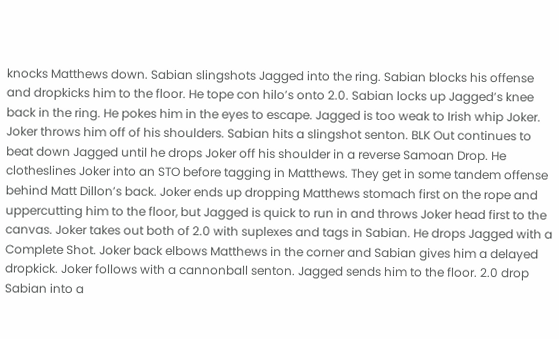knocks Matthews down. Sabian slingshots Jagged into the ring. Sabian blocks his offense and dropkicks him to the floor. He tope con hilo’s onto 2.0. Sabian locks up Jagged’s knee back in the ring. He pokes him in the eyes to escape. Jagged is too weak to Irish whip Joker. Joker throws him off of his shoulders. Sabian hits a slingshot senton. BLK Out continues to beat down Jagged until he drops Joker off his shoulder in a reverse Samoan Drop. He clotheslines Joker into an STO before tagging in Matthews. They get in some tandem offense behind Matt Dillon’s back. Joker ends up dropping Matthews stomach first on the rope and uppercutting him to the floor, but Jagged is quick to run in and throws Joker head first to the canvas. Joker takes out both of 2.0 with suplexes and tags in Sabian. He drops Jagged with a Complete Shot. Joker back elbows Matthews in the corner and Sabian gives him a delayed dropkick. Joker follows with a cannonball senton. Jagged sends him to the floor. 2.0 drop Sabian into a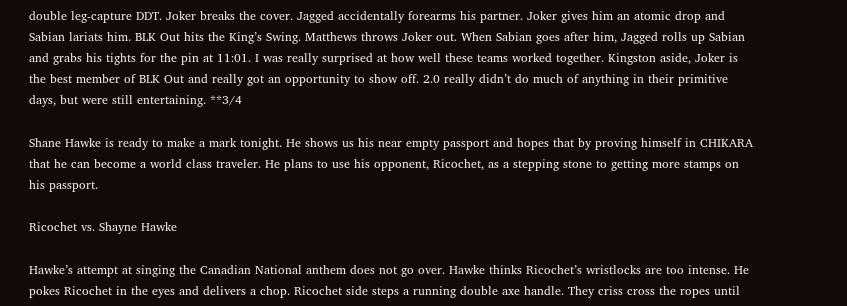double leg-capture DDT. Joker breaks the cover. Jagged accidentally forearms his partner. Joker gives him an atomic drop and Sabian lariats him. BLK Out hits the King’s Swing. Matthews throws Joker out. When Sabian goes after him, Jagged rolls up Sabian and grabs his tights for the pin at 11:01. I was really surprised at how well these teams worked together. Kingston aside, Joker is the best member of BLK Out and really got an opportunity to show off. 2.0 really didn’t do much of anything in their primitive days, but were still entertaining. **3/4

Shane Hawke is ready to make a mark tonight. He shows us his near empty passport and hopes that by proving himself in CHIKARA that he can become a world class traveler. He plans to use his opponent, Ricochet, as a stepping stone to getting more stamps on his passport.

Ricochet vs. Shayne Hawke

Hawke’s attempt at singing the Canadian National anthem does not go over. Hawke thinks Ricochet’s wristlocks are too intense. He pokes Ricochet in the eyes and delivers a chop. Ricochet side steps a running double axe handle. They criss cross the ropes until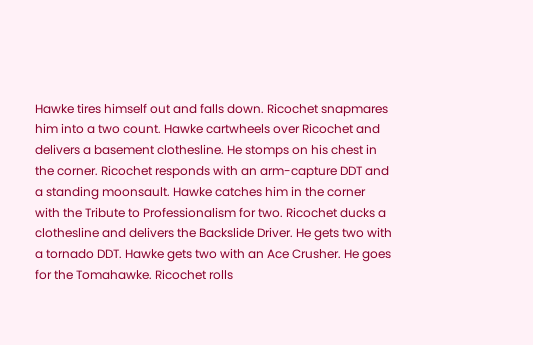Hawke tires himself out and falls down. Ricochet snapmares him into a two count. Hawke cartwheels over Ricochet and delivers a basement clothesline. He stomps on his chest in the corner. Ricochet responds with an arm-capture DDT and a standing moonsault. Hawke catches him in the corner with the Tribute to Professionalism for two. Ricochet ducks a clothesline and delivers the Backslide Driver. He gets two with a tornado DDT. Hawke gets two with an Ace Crusher. He goes for the Tomahawke. Ricochet rolls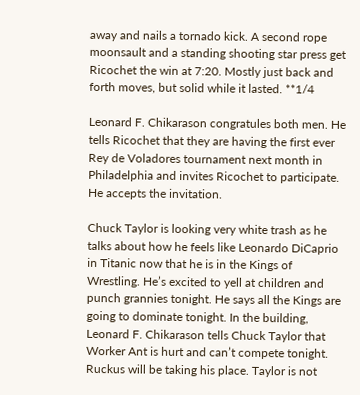away and nails a tornado kick. A second rope moonsault and a standing shooting star press get Ricochet the win at 7:20. Mostly just back and forth moves, but solid while it lasted. **1/4

Leonard F. Chikarason congratules both men. He tells Ricochet that they are having the first ever Rey de Voladores tournament next month in Philadelphia and invites Ricochet to participate. He accepts the invitation.

Chuck Taylor is looking very white trash as he talks about how he feels like Leonardo DiCaprio in Titanic now that he is in the Kings of Wrestling. He’s excited to yell at children and punch grannies tonight. He says all the Kings are going to dominate tonight. In the building, Leonard F. Chikarason tells Chuck Taylor that Worker Ant is hurt and can’t compete tonight. Ruckus will be taking his place. Taylor is not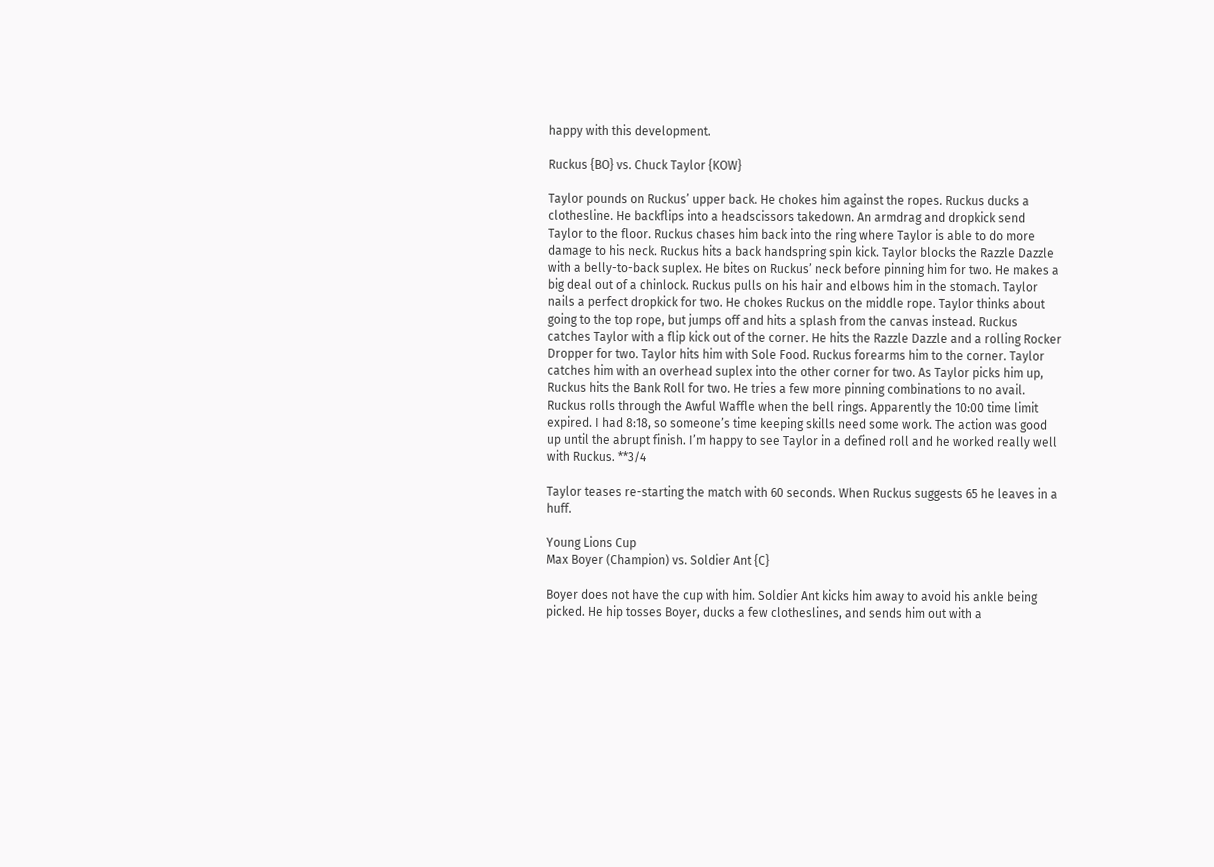happy with this development.

Ruckus {BO} vs. Chuck Taylor {KOW}

Taylor pounds on Ruckus’ upper back. He chokes him against the ropes. Ruckus ducks a clothesline. He backflips into a headscissors takedown. An armdrag and dropkick send Taylor to the floor. Ruckus chases him back into the ring where Taylor is able to do more damage to his neck. Ruckus hits a back handspring spin kick. Taylor blocks the Razzle Dazzle with a belly-to-back suplex. He bites on Ruckus’ neck before pinning him for two. He makes a big deal out of a chinlock. Ruckus pulls on his hair and elbows him in the stomach. Taylor nails a perfect dropkick for two. He chokes Ruckus on the middle rope. Taylor thinks about going to the top rope, but jumps off and hits a splash from the canvas instead. Ruckus catches Taylor with a flip kick out of the corner. He hits the Razzle Dazzle and a rolling Rocker Dropper for two. Taylor hits him with Sole Food. Ruckus forearms him to the corner. Taylor catches him with an overhead suplex into the other corner for two. As Taylor picks him up, Ruckus hits the Bank Roll for two. He tries a few more pinning combinations to no avail. Ruckus rolls through the Awful Waffle when the bell rings. Apparently the 10:00 time limit expired. I had 8:18, so someone’s time keeping skills need some work. The action was good up until the abrupt finish. I’m happy to see Taylor in a defined roll and he worked really well with Ruckus. **3/4

Taylor teases re-starting the match with 60 seconds. When Ruckus suggests 65 he leaves in a huff.

Young Lions Cup
Max Boyer (Champion) vs. Soldier Ant {C}

Boyer does not have the cup with him. Soldier Ant kicks him away to avoid his ankle being picked. He hip tosses Boyer, ducks a few clotheslines, and sends him out with a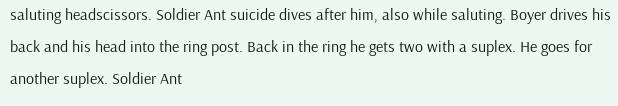saluting headscissors. Soldier Ant suicide dives after him, also while saluting. Boyer drives his back and his head into the ring post. Back in the ring he gets two with a suplex. He goes for another suplex. Soldier Ant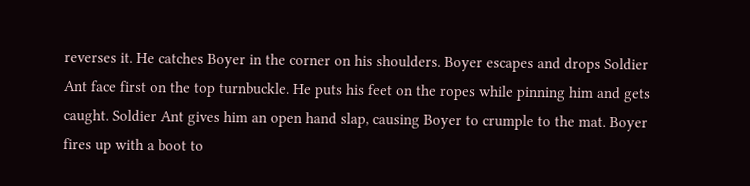reverses it. He catches Boyer in the corner on his shoulders. Boyer escapes and drops Soldier Ant face first on the top turnbuckle. He puts his feet on the ropes while pinning him and gets caught. Soldier Ant gives him an open hand slap, causing Boyer to crumple to the mat. Boyer fires up with a boot to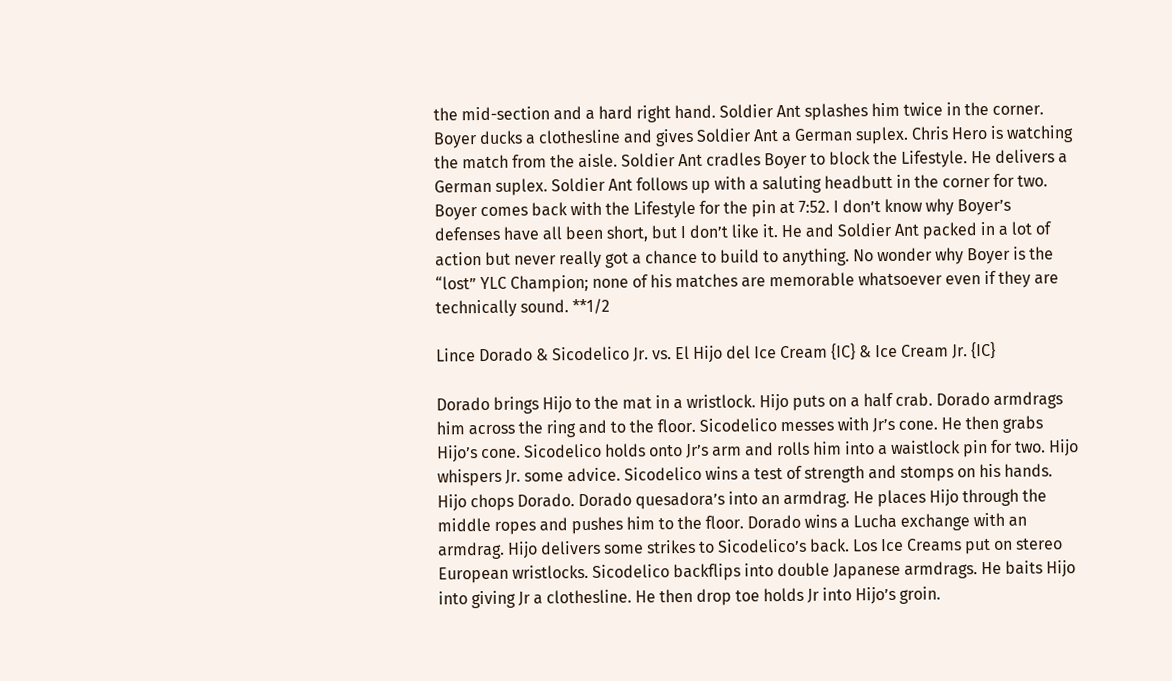the mid-section and a hard right hand. Soldier Ant splashes him twice in the corner. Boyer ducks a clothesline and gives Soldier Ant a German suplex. Chris Hero is watching the match from the aisle. Soldier Ant cradles Boyer to block the Lifestyle. He delivers a German suplex. Soldier Ant follows up with a saluting headbutt in the corner for two. Boyer comes back with the Lifestyle for the pin at 7:52. I don’t know why Boyer’s defenses have all been short, but I don’t like it. He and Soldier Ant packed in a lot of action but never really got a chance to build to anything. No wonder why Boyer is the “lost” YLC Champion; none of his matches are memorable whatsoever even if they are technically sound. **1/2

Lince Dorado & Sicodelico Jr. vs. El Hijo del Ice Cream {IC} & Ice Cream Jr. {IC}

Dorado brings Hijo to the mat in a wristlock. Hijo puts on a half crab. Dorado armdrags him across the ring and to the floor. Sicodelico messes with Jr’s cone. He then grabs Hijo’s cone. Sicodelico holds onto Jr’s arm and rolls him into a waistlock pin for two. Hijo whispers Jr. some advice. Sicodelico wins a test of strength and stomps on his hands. Hijo chops Dorado. Dorado quesadora’s into an armdrag. He places Hijo through the middle ropes and pushes him to the floor. Dorado wins a Lucha exchange with an armdrag. Hijo delivers some strikes to Sicodelico’s back. Los Ice Creams put on stereo European wristlocks. Sicodelico backflips into double Japanese armdrags. He baits Hijo into giving Jr a clothesline. He then drop toe holds Jr into Hijo’s groin.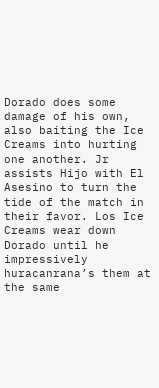Dorado does some damage of his own, also baiting the Ice Creams into hurting one another. Jr assists Hijo with El Asesino to turn the tide of the match in their favor. Los Ice Creams wear down Dorado until he impressively huracanrana’s them at the same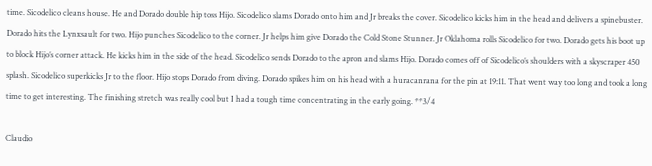time. Sicodelico cleans house. He and Dorado double hip toss Hijo. Sicodelico slams Dorado onto him and Jr breaks the cover. Sicodelico kicks him in the head and delivers a spinebuster. Dorado hits the Lynxsault for two. Hijo punches Sicodelico to the corner. Jr helps him give Dorado the Cold Stone Stunner. Jr Oklahoma rolls Sicodelico for two. Dorado gets his boot up to block Hijo’s corner attack. He kicks him in the side of the head. Sicodelico sends Dorado to the apron and slams Hijo. Dorado comes off of Sicodelico’s shoulders with a skyscraper 450 splash. Sicodelico superkicks Jr to the floor. Hijo stops Dorado from diving. Dorado spikes him on his head with a huracanrana for the pin at 19:11. That went way too long and took a long time to get interesting. The finishing stretch was really cool but I had a tough time concentrating in the early going. **3/4

Claudio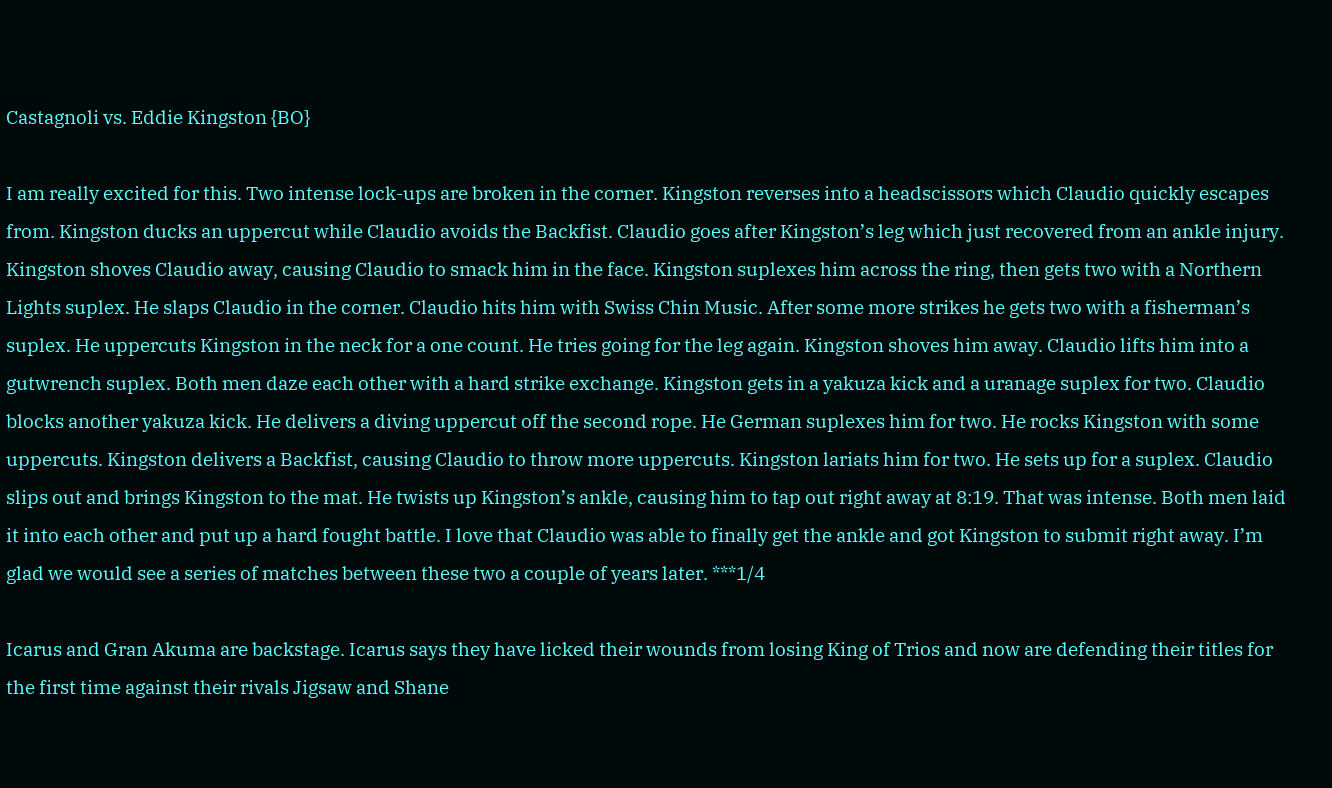Castagnoli vs. Eddie Kingston {BO}

I am really excited for this. Two intense lock-ups are broken in the corner. Kingston reverses into a headscissors which Claudio quickly escapes from. Kingston ducks an uppercut while Claudio avoids the Backfist. Claudio goes after Kingston’s leg which just recovered from an ankle injury. Kingston shoves Claudio away, causing Claudio to smack him in the face. Kingston suplexes him across the ring, then gets two with a Northern Lights suplex. He slaps Claudio in the corner. Claudio hits him with Swiss Chin Music. After some more strikes he gets two with a fisherman’s suplex. He uppercuts Kingston in the neck for a one count. He tries going for the leg again. Kingston shoves him away. Claudio lifts him into a gutwrench suplex. Both men daze each other with a hard strike exchange. Kingston gets in a yakuza kick and a uranage suplex for two. Claudio blocks another yakuza kick. He delivers a diving uppercut off the second rope. He German suplexes him for two. He rocks Kingston with some uppercuts. Kingston delivers a Backfist, causing Claudio to throw more uppercuts. Kingston lariats him for two. He sets up for a suplex. Claudio slips out and brings Kingston to the mat. He twists up Kingston’s ankle, causing him to tap out right away at 8:19. That was intense. Both men laid it into each other and put up a hard fought battle. I love that Claudio was able to finally get the ankle and got Kingston to submit right away. I’m glad we would see a series of matches between these two a couple of years later. ***1/4

Icarus and Gran Akuma are backstage. Icarus says they have licked their wounds from losing King of Trios and now are defending their titles for the first time against their rivals Jigsaw and Shane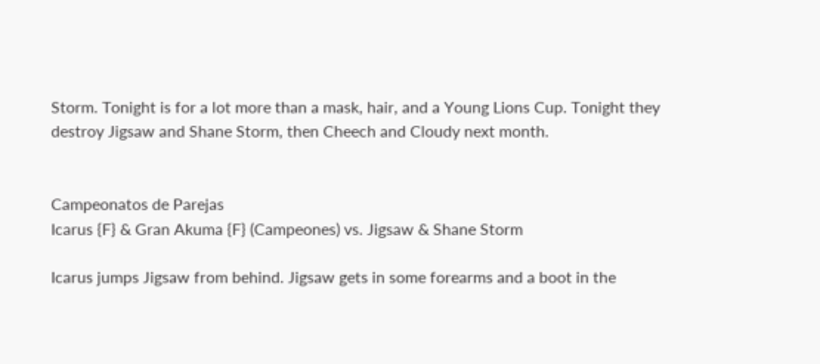Storm. Tonight is for a lot more than a mask, hair, and a Young Lions Cup. Tonight they destroy Jigsaw and Shane Storm, then Cheech and Cloudy next month.


Campeonatos de Parejas
Icarus {F} & Gran Akuma {F} (Campeones) vs. Jigsaw & Shane Storm

Icarus jumps Jigsaw from behind. Jigsaw gets in some forearms and a boot in the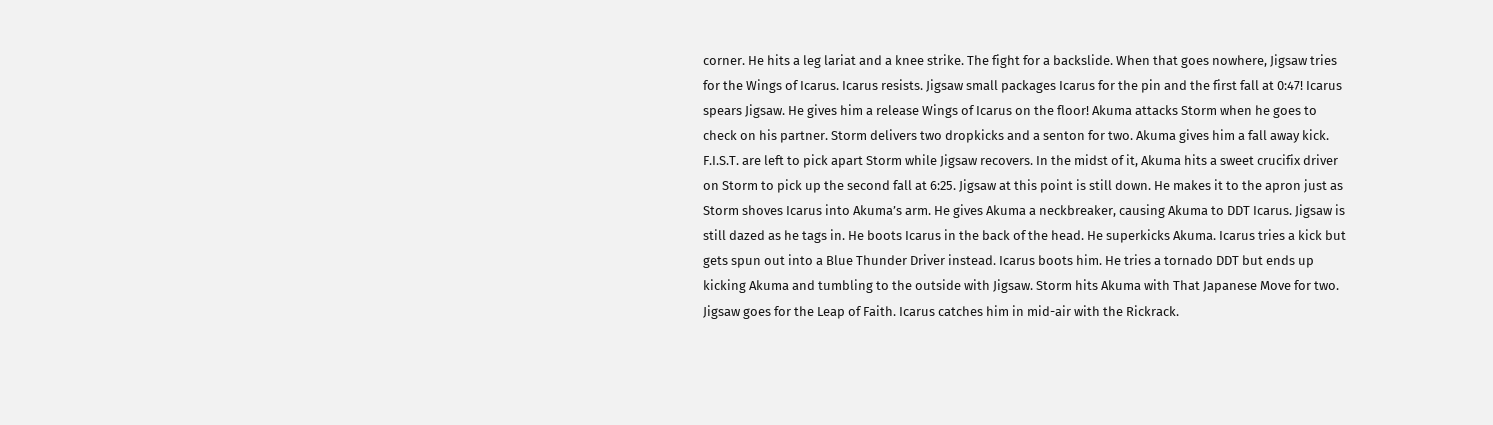corner. He hits a leg lariat and a knee strike. The fight for a backslide. When that goes nowhere, Jigsaw tries for the Wings of Icarus. Icarus resists. Jigsaw small packages Icarus for the pin and the first fall at 0:47! Icarus spears Jigsaw. He gives him a release Wings of Icarus on the floor! Akuma attacks Storm when he goes to check on his partner. Storm delivers two dropkicks and a senton for two. Akuma gives him a fall away kick. F.I.S.T. are left to pick apart Storm while Jigsaw recovers. In the midst of it, Akuma hits a sweet crucifix driver on Storm to pick up the second fall at 6:25. Jigsaw at this point is still down. He makes it to the apron just as Storm shoves Icarus into Akuma’s arm. He gives Akuma a neckbreaker, causing Akuma to DDT Icarus. Jigsaw is still dazed as he tags in. He boots Icarus in the back of the head. He superkicks Akuma. Icarus tries a kick but gets spun out into a Blue Thunder Driver instead. Icarus boots him. He tries a tornado DDT but ends up kicking Akuma and tumbling to the outside with Jigsaw. Storm hits Akuma with That Japanese Move for two. Jigsaw goes for the Leap of Faith. Icarus catches him in mid-air with the Rickrack.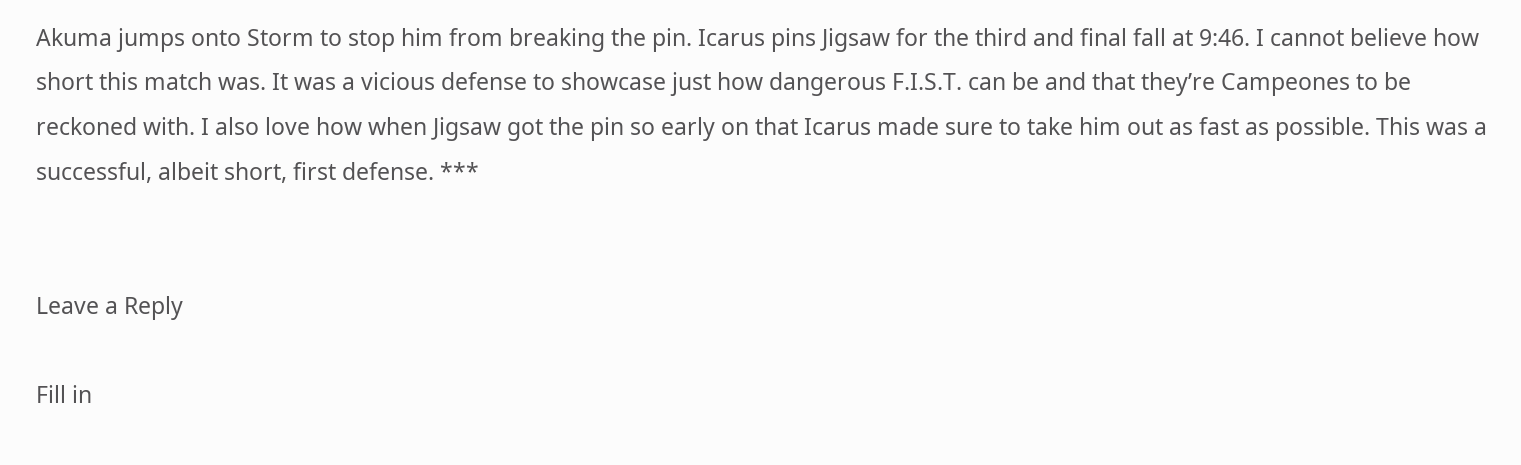Akuma jumps onto Storm to stop him from breaking the pin. Icarus pins Jigsaw for the third and final fall at 9:46. I cannot believe how short this match was. It was a vicious defense to showcase just how dangerous F.I.S.T. can be and that they’re Campeones to be reckoned with. I also love how when Jigsaw got the pin so early on that Icarus made sure to take him out as fast as possible. This was a successful, albeit short, first defense. ***


Leave a Reply

Fill in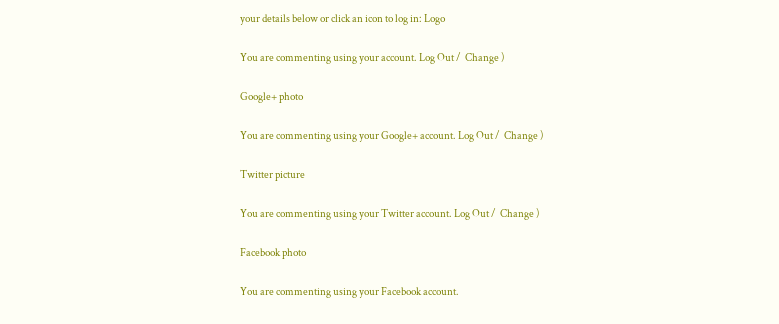your details below or click an icon to log in: Logo

You are commenting using your account. Log Out /  Change )

Google+ photo

You are commenting using your Google+ account. Log Out /  Change )

Twitter picture

You are commenting using your Twitter account. Log Out /  Change )

Facebook photo

You are commenting using your Facebook account.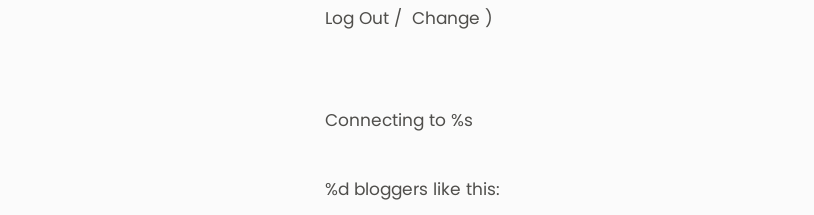Log Out /  Change )


Connecting to %s

%d bloggers like this: